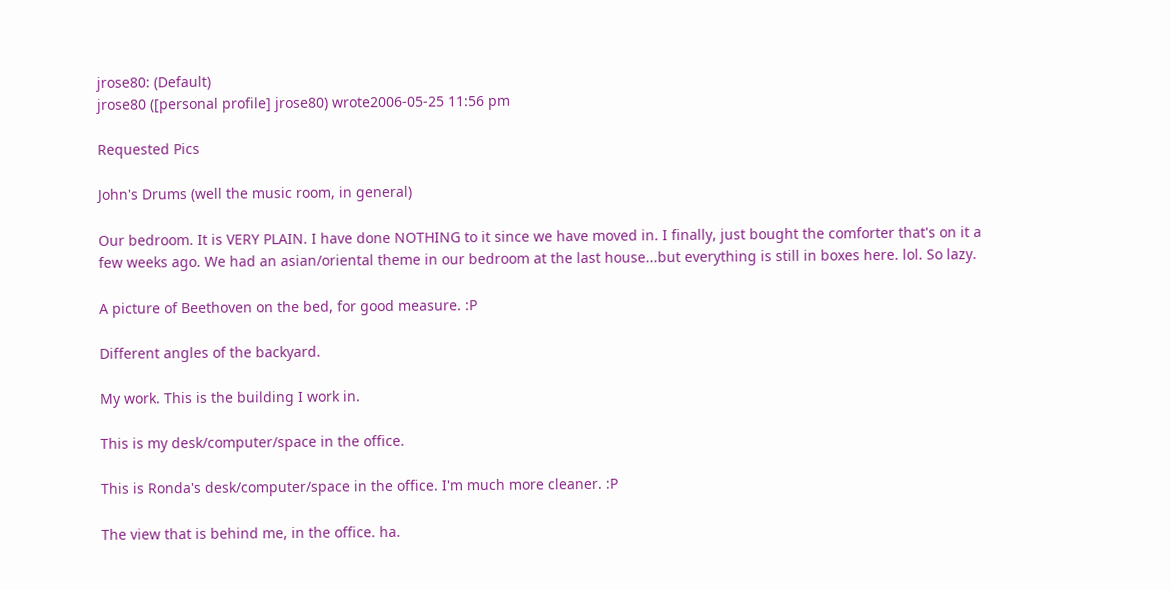jrose80: (Default)
jrose80 ([personal profile] jrose80) wrote2006-05-25 11:56 pm

Requested Pics

John's Drums (well the music room, in general)

Our bedroom. It is VERY PLAIN. I have done NOTHING to it since we have moved in. I finally, just bought the comforter that's on it a few weeks ago. We had an asian/oriental theme in our bedroom at the last house...but everything is still in boxes here. lol. So lazy.

A picture of Beethoven on the bed, for good measure. :P

Different angles of the backyard.

My work. This is the building I work in.

This is my desk/computer/space in the office.

This is Ronda's desk/computer/space in the office. I'm much more cleaner. :P

The view that is behind me, in the office. ha.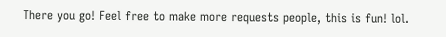There you go! Feel free to make more requests people, this is fun! lol.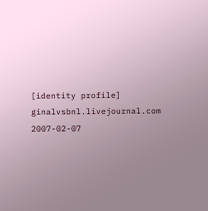[identity profile] ginalvsbnl.livejournal.com 2007-02-07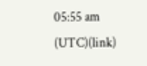05:55 am (UTC)(link)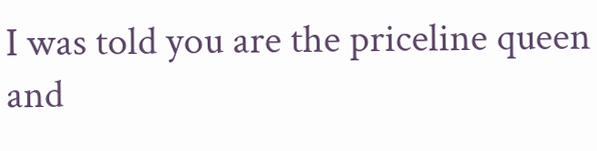I was told you are the priceline queen and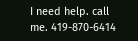I need help. call me. 419-870-6414